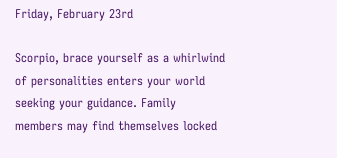Friday, February 23rd

Scorpio, brace yourself as a whirlwind of personalities enters your world seeking your guidance. Family members may find themselves locked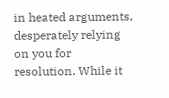in heated arguments, desperately relying on you for resolution. While it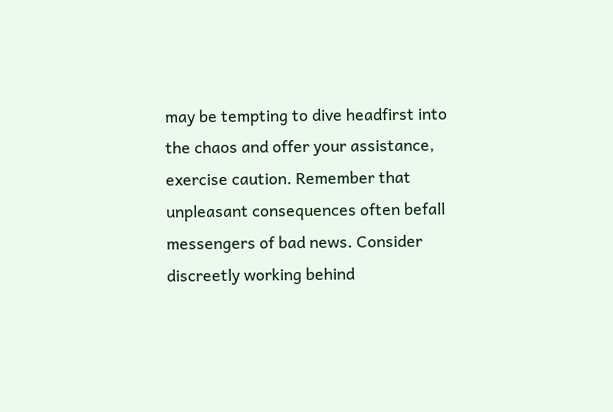may be tempting to dive headfirst into the chaos and offer your assistance, exercise caution. Remember that unpleasant consequences often befall messengers of bad news. Consider discreetly working behind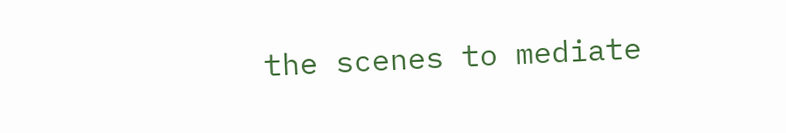the scenes to mediate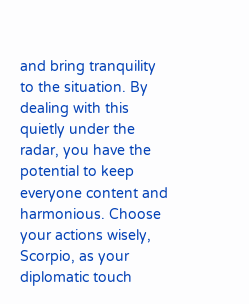and bring tranquility to the situation. By dealing with this quietly under the radar, you have the potential to keep everyone content and harmonious. Choose your actions wisely, Scorpio, as your diplomatic touch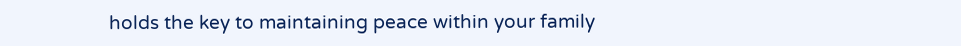holds the key to maintaining peace within your family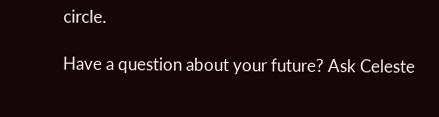circle.

Have a question about your future? Ask Celeste